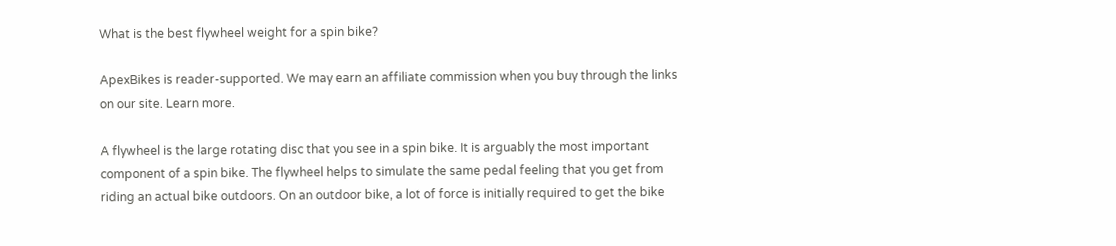What is the best flywheel weight for a spin bike?

ApexBikes is reader-supported. We may earn an affiliate commission when you buy through the links on our site. Learn more.

A flywheel is the large rotating disc that you see in a spin bike. It is arguably the most important component of a spin bike. The flywheel helps to simulate the same pedal feeling that you get from riding an actual bike outdoors. On an outdoor bike, a lot of force is initially required to get the bike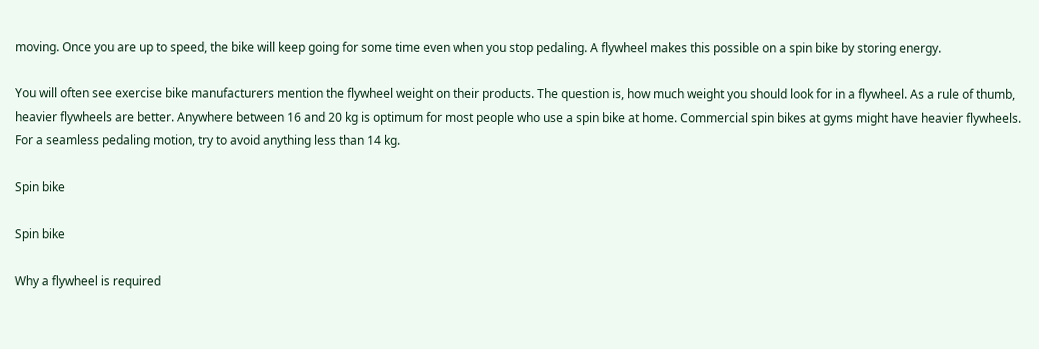moving. Once you are up to speed, the bike will keep going for some time even when you stop pedaling. A flywheel makes this possible on a spin bike by storing energy.

You will often see exercise bike manufacturers mention the flywheel weight on their products. The question is, how much weight you should look for in a flywheel. As a rule of thumb, heavier flywheels are better. Anywhere between 16 and 20 kg is optimum for most people who use a spin bike at home. Commercial spin bikes at gyms might have heavier flywheels. For a seamless pedaling motion, try to avoid anything less than 14 kg.

Spin bike

Spin bike

Why a flywheel is required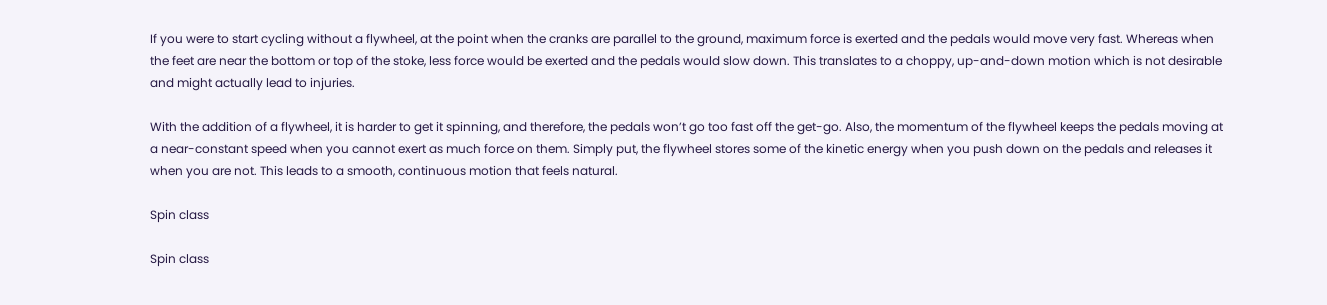If you were to start cycling without a flywheel, at the point when the cranks are parallel to the ground, maximum force is exerted and the pedals would move very fast. Whereas when the feet are near the bottom or top of the stoke, less force would be exerted and the pedals would slow down. This translates to a choppy, up-and-down motion which is not desirable and might actually lead to injuries.

With the addition of a flywheel, it is harder to get it spinning, and therefore, the pedals won’t go too fast off the get-go. Also, the momentum of the flywheel keeps the pedals moving at a near-constant speed when you cannot exert as much force on them. Simply put, the flywheel stores some of the kinetic energy when you push down on the pedals and releases it when you are not. This leads to a smooth, continuous motion that feels natural.

Spin class

Spin class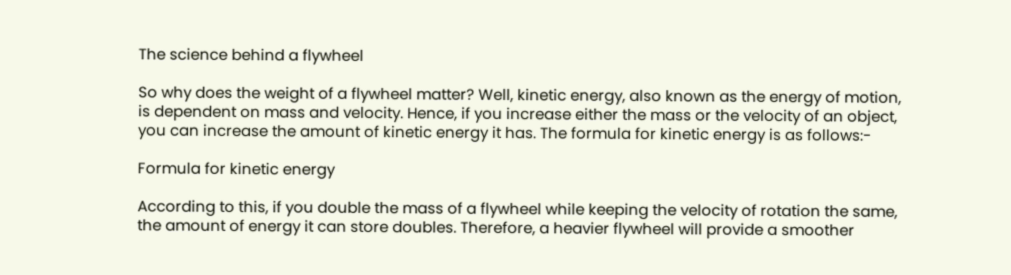The science behind a flywheel

So why does the weight of a flywheel matter? Well, kinetic energy, also known as the energy of motion, is dependent on mass and velocity. Hence, if you increase either the mass or the velocity of an object, you can increase the amount of kinetic energy it has. The formula for kinetic energy is as follows:-

Formula for kinetic energy

According to this, if you double the mass of a flywheel while keeping the velocity of rotation the same, the amount of energy it can store doubles. Therefore, a heavier flywheel will provide a smoother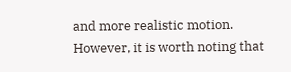and more realistic motion. However, it is worth noting that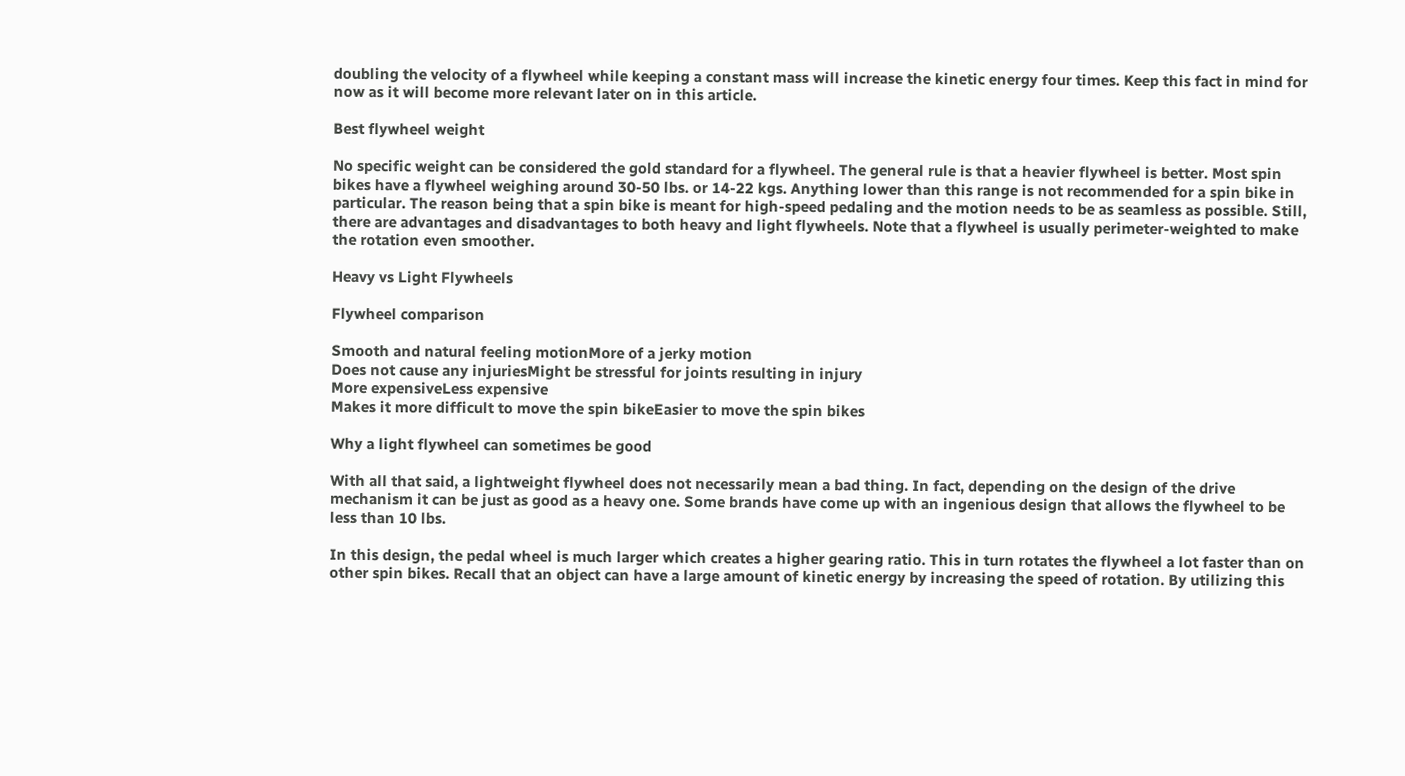doubling the velocity of a flywheel while keeping a constant mass will increase the kinetic energy four times. Keep this fact in mind for now as it will become more relevant later on in this article.

Best flywheel weight

No specific weight can be considered the gold standard for a flywheel. The general rule is that a heavier flywheel is better. Most spin bikes have a flywheel weighing around 30-50 lbs. or 14-22 kgs. Anything lower than this range is not recommended for a spin bike in particular. The reason being that a spin bike is meant for high-speed pedaling and the motion needs to be as seamless as possible. Still, there are advantages and disadvantages to both heavy and light flywheels. Note that a flywheel is usually perimeter-weighted to make the rotation even smoother.

Heavy vs Light Flywheels

Flywheel comparison

Smooth and natural feeling motionMore of a jerky motion
Does not cause any injuriesMight be stressful for joints resulting in injury
More expensiveLess expensive
Makes it more difficult to move the spin bikeEasier to move the spin bikes

Why a light flywheel can sometimes be good

With all that said, a lightweight flywheel does not necessarily mean a bad thing. In fact, depending on the design of the drive mechanism it can be just as good as a heavy one. Some brands have come up with an ingenious design that allows the flywheel to be less than 10 lbs.

In this design, the pedal wheel is much larger which creates a higher gearing ratio. This in turn rotates the flywheel a lot faster than on other spin bikes. Recall that an object can have a large amount of kinetic energy by increasing the speed of rotation. By utilizing this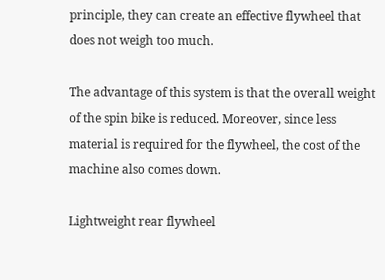principle, they can create an effective flywheel that does not weigh too much.

The advantage of this system is that the overall weight of the spin bike is reduced. Moreover, since less material is required for the flywheel, the cost of the machine also comes down.

Lightweight rear flywheel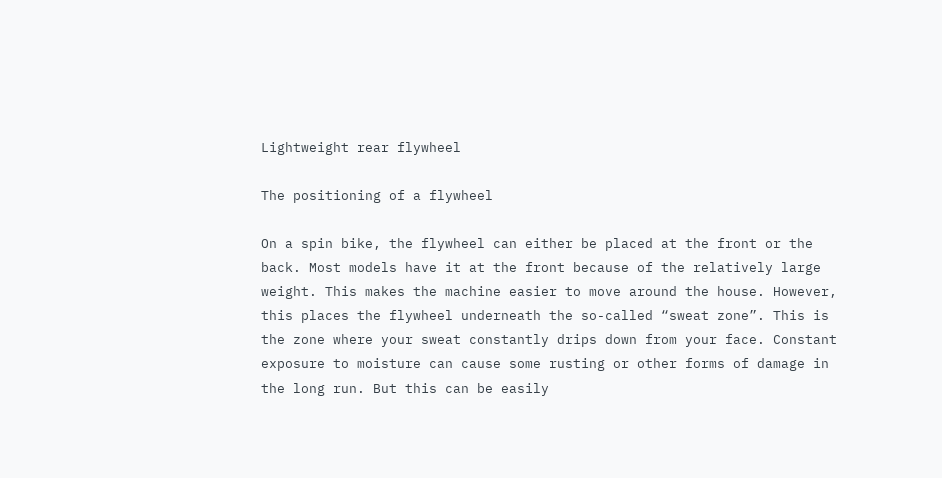Lightweight rear flywheel

The positioning of a flywheel

On a spin bike, the flywheel can either be placed at the front or the back. Most models have it at the front because of the relatively large weight. This makes the machine easier to move around the house. However, this places the flywheel underneath the so-called “sweat zone”. This is the zone where your sweat constantly drips down from your face. Constant exposure to moisture can cause some rusting or other forms of damage in the long run. But this can be easily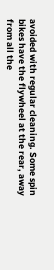avoided with regular cleaning. Some spin bikes have the flywheel at the rear, away from all the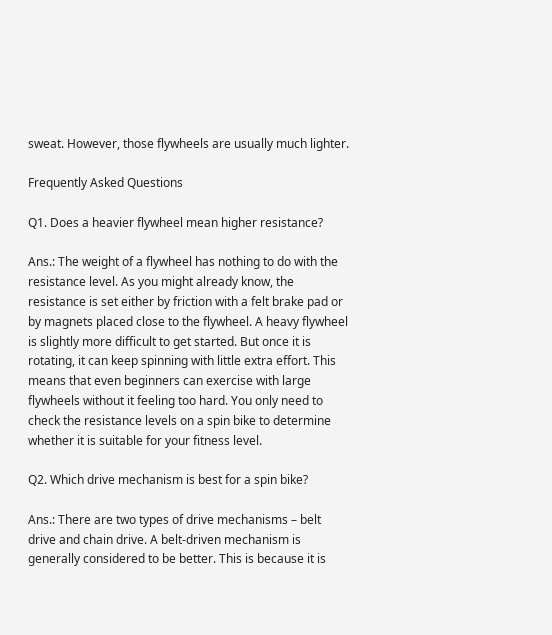sweat. However, those flywheels are usually much lighter.

Frequently Asked Questions

Q1. Does a heavier flywheel mean higher resistance?

Ans.: The weight of a flywheel has nothing to do with the resistance level. As you might already know, the resistance is set either by friction with a felt brake pad or by magnets placed close to the flywheel. A heavy flywheel is slightly more difficult to get started. But once it is rotating, it can keep spinning with little extra effort. This means that even beginners can exercise with large flywheels without it feeling too hard. You only need to check the resistance levels on a spin bike to determine whether it is suitable for your fitness level.

Q2. Which drive mechanism is best for a spin bike?

Ans.: There are two types of drive mechanisms – belt drive and chain drive. A belt-driven mechanism is generally considered to be better. This is because it is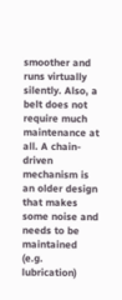smoother and runs virtually silently. Also, a belt does not require much maintenance at all. A chain-driven mechanism is an older design that makes some noise and needs to be maintained (e.g. lubrication)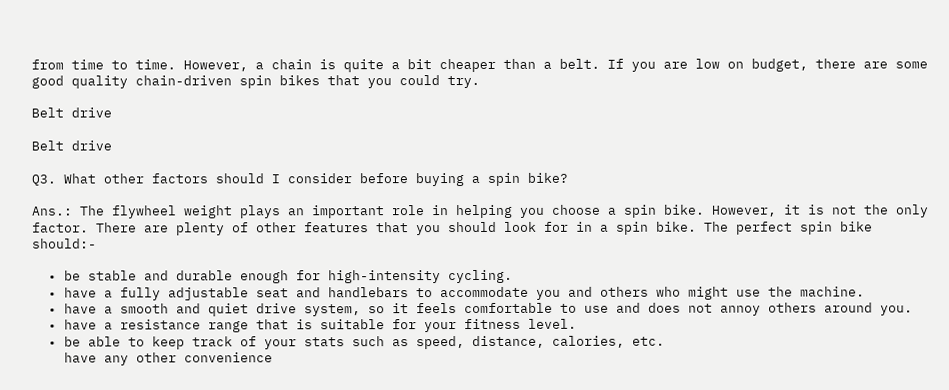from time to time. However, a chain is quite a bit cheaper than a belt. If you are low on budget, there are some good quality chain-driven spin bikes that you could try.

Belt drive

Belt drive

Q3. What other factors should I consider before buying a spin bike?

Ans.: The flywheel weight plays an important role in helping you choose a spin bike. However, it is not the only factor. There are plenty of other features that you should look for in a spin bike. The perfect spin bike should:-

  • be stable and durable enough for high-intensity cycling.
  • have a fully adjustable seat and handlebars to accommodate you and others who might use the machine.
  • have a smooth and quiet drive system, so it feels comfortable to use and does not annoy others around you.
  • have a resistance range that is suitable for your fitness level.
  • be able to keep track of your stats such as speed, distance, calories, etc.
    have any other convenience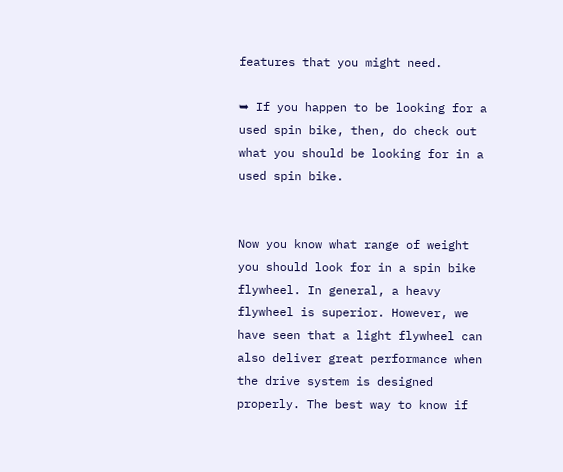features that you might need.

➥ If you happen to be looking for a used spin bike, then, do check out what you should be looking for in a used spin bike.


Now you know what range of weight you should look for in a spin bike flywheel. In general, a heavy flywheel is superior. However, we have seen that a light flywheel can also deliver great performance when the drive system is designed properly. The best way to know if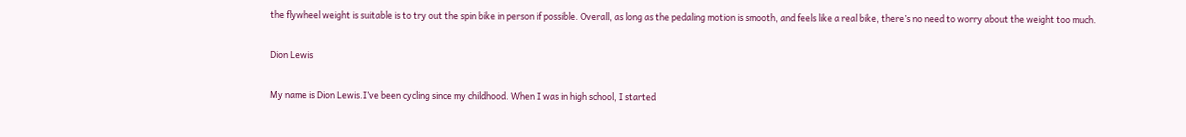the flywheel weight is suitable is to try out the spin bike in person if possible. Overall, as long as the pedaling motion is smooth, and feels like a real bike, there’s no need to worry about the weight too much.

Dion Lewis

My name is Dion Lewis.I’ve been cycling since my childhood. When I was in high school, I started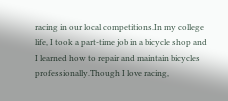racing in our local competitions.In my college life, I took a part-time job in a bicycle shop and I learned how to repair and maintain bicycles professionally.Though I love racing,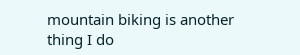mountain biking is another thing I do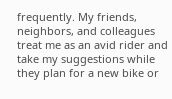frequently. My friends, neighbors, and colleagues treat me as an avid rider and take my suggestions while they plan for a new bike or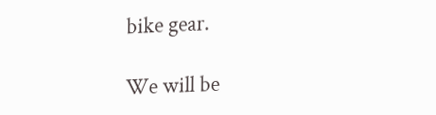bike gear.

We will be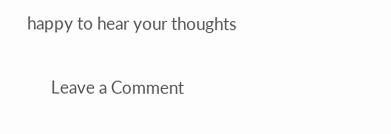happy to hear your thoughts

      Leave a Comment